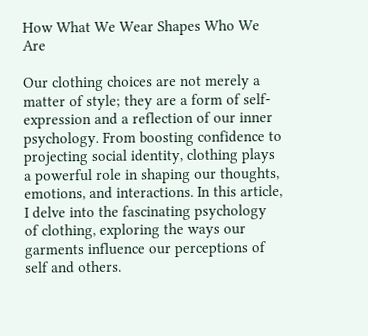How What We Wear Shapes Who We Are

Our clothing choices are not merely a matter of style; they are a form of self-expression and a reflection of our inner psychology. From boosting confidence to projecting social identity, clothing plays a powerful role in shaping our thoughts, emotions, and interactions. In this article, I delve into the fascinating psychology of clothing, exploring the ways our garments influence our perceptions of self and others.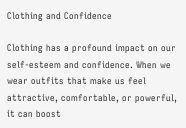Clothing and Confidence

Clothing has a profound impact on our self-esteem and confidence. When we wear outfits that make us feel attractive, comfortable, or powerful, it can boost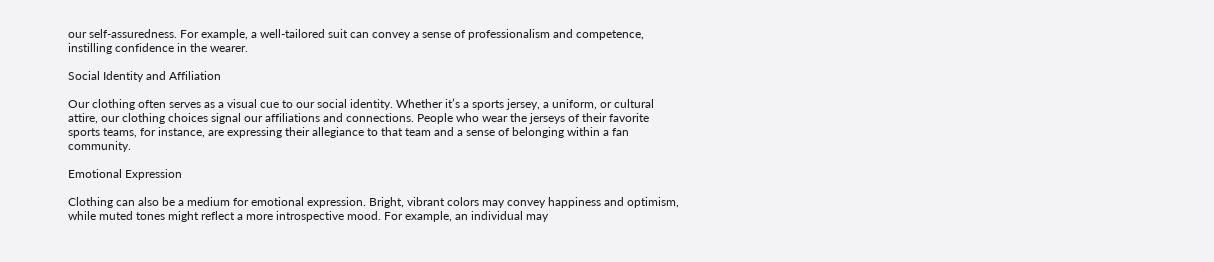our self-assuredness. For example, a well-tailored suit can convey a sense of professionalism and competence, instilling confidence in the wearer.

Social Identity and Affiliation

Our clothing often serves as a visual cue to our social identity. Whether it’s a sports jersey, a uniform, or cultural attire, our clothing choices signal our affiliations and connections. People who wear the jerseys of their favorite sports teams, for instance, are expressing their allegiance to that team and a sense of belonging within a fan community.

Emotional Expression

Clothing can also be a medium for emotional expression. Bright, vibrant colors may convey happiness and optimism, while muted tones might reflect a more introspective mood. For example, an individual may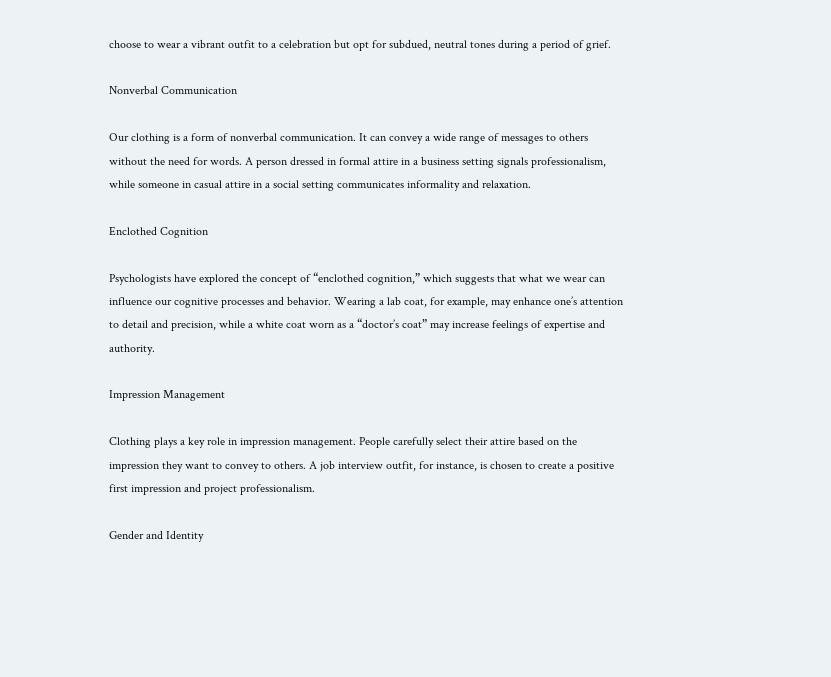choose to wear a vibrant outfit to a celebration but opt for subdued, neutral tones during a period of grief.

Nonverbal Communication

Our clothing is a form of nonverbal communication. It can convey a wide range of messages to others without the need for words. A person dressed in formal attire in a business setting signals professionalism, while someone in casual attire in a social setting communicates informality and relaxation.

Enclothed Cognition

Psychologists have explored the concept of “enclothed cognition,” which suggests that what we wear can influence our cognitive processes and behavior. Wearing a lab coat, for example, may enhance one’s attention to detail and precision, while a white coat worn as a “doctor’s coat” may increase feelings of expertise and authority.

Impression Management

Clothing plays a key role in impression management. People carefully select their attire based on the impression they want to convey to others. A job interview outfit, for instance, is chosen to create a positive first impression and project professionalism.

Gender and Identity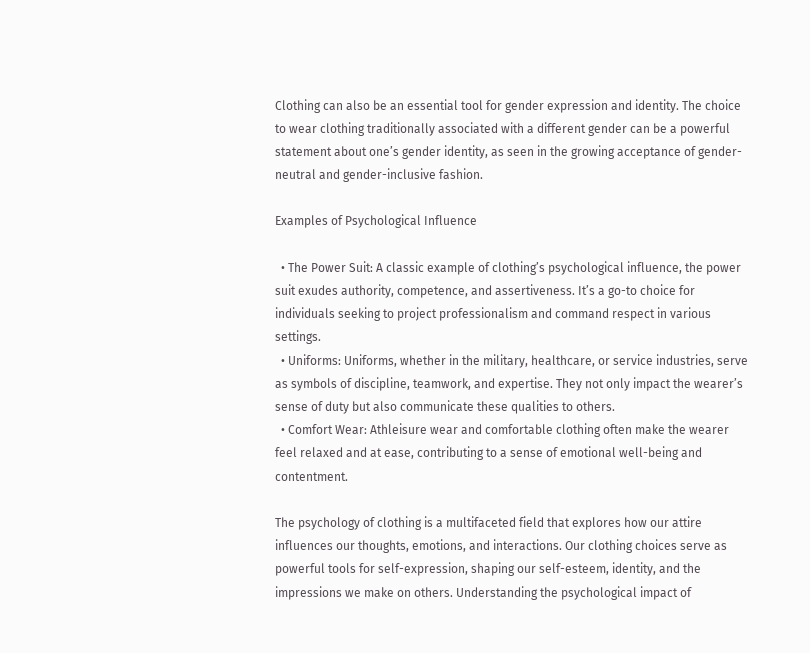Clothing can also be an essential tool for gender expression and identity. The choice to wear clothing traditionally associated with a different gender can be a powerful statement about one’s gender identity, as seen in the growing acceptance of gender-neutral and gender-inclusive fashion.

Examples of Psychological Influence

  • The Power Suit: A classic example of clothing’s psychological influence, the power suit exudes authority, competence, and assertiveness. It’s a go-to choice for individuals seeking to project professionalism and command respect in various settings.
  • Uniforms: Uniforms, whether in the military, healthcare, or service industries, serve as symbols of discipline, teamwork, and expertise. They not only impact the wearer’s sense of duty but also communicate these qualities to others.
  • Comfort Wear: Athleisure wear and comfortable clothing often make the wearer feel relaxed and at ease, contributing to a sense of emotional well-being and contentment.

The psychology of clothing is a multifaceted field that explores how our attire influences our thoughts, emotions, and interactions. Our clothing choices serve as powerful tools for self-expression, shaping our self-esteem, identity, and the impressions we make on others. Understanding the psychological impact of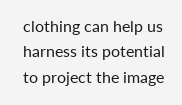clothing can help us harness its potential to project the image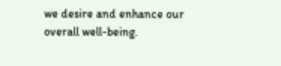we desire and enhance our overall well-being.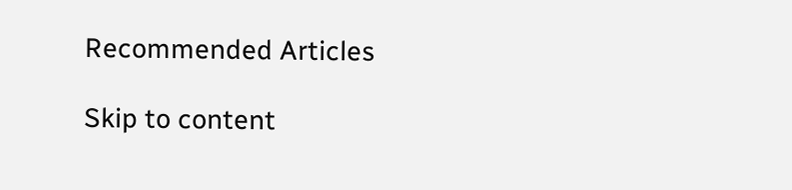Recommended Articles

Skip to content